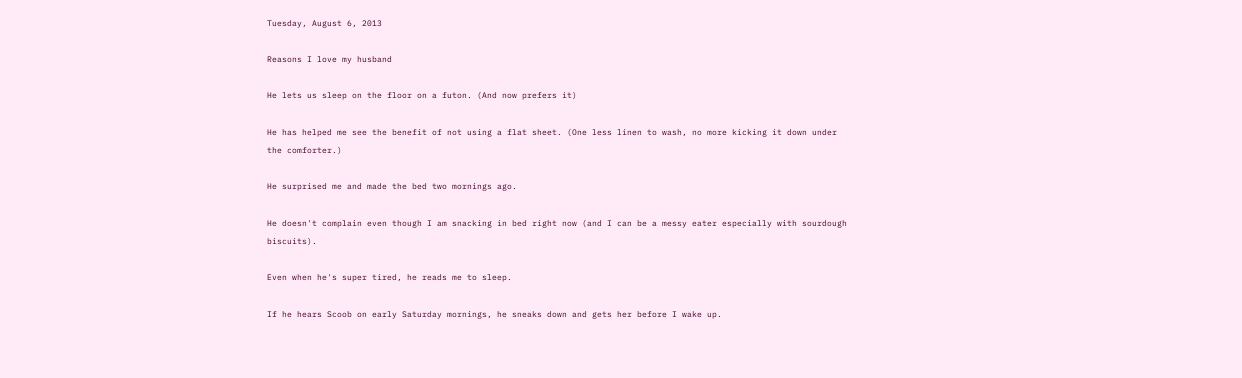Tuesday, August 6, 2013

Reasons I love my husband

He lets us sleep on the floor on a futon. (And now prefers it)

He has helped me see the benefit of not using a flat sheet. (One less linen to wash, no more kicking it down under the comforter.)

He surprised me and made the bed two mornings ago.

He doesn't complain even though I am snacking in bed right now (and I can be a messy eater especially with sourdough biscuits).

Even when he's super tired, he reads me to sleep.

If he hears Scoob on early Saturday mornings, he sneaks down and gets her before I wake up.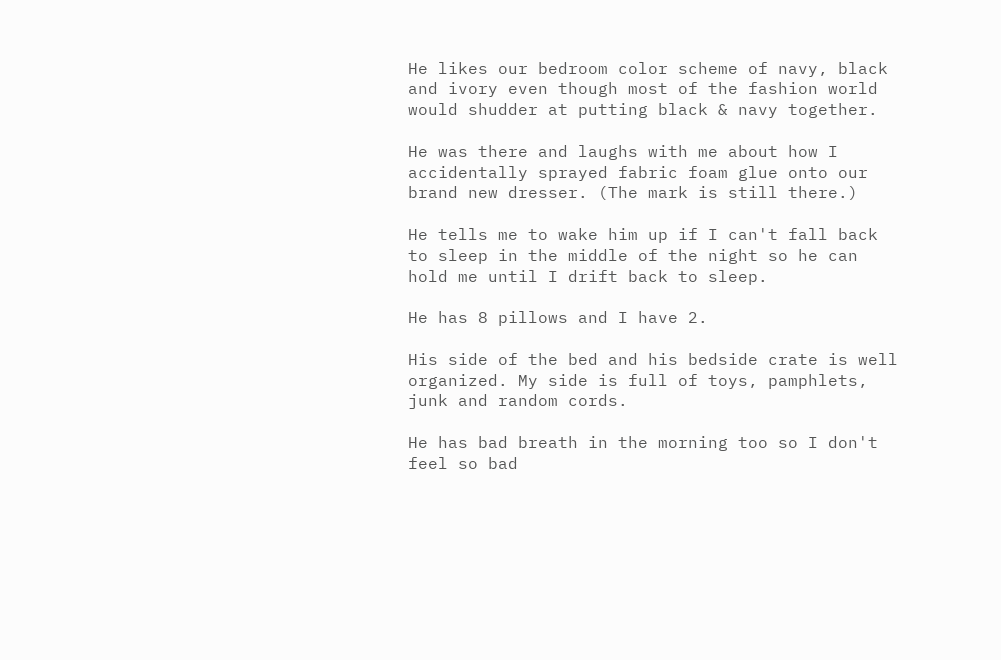He likes our bedroom color scheme of navy, black and ivory even though most of the fashion world would shudder at putting black & navy together.

He was there and laughs with me about how I accidentally sprayed fabric foam glue onto our brand new dresser. (The mark is still there.)

He tells me to wake him up if I can't fall back to sleep in the middle of the night so he can hold me until I drift back to sleep.

He has 8 pillows and I have 2.

His side of the bed and his bedside crate is well organized. My side is full of toys, pamphlets, junk and random cords.

He has bad breath in the morning too so I don't feel so bad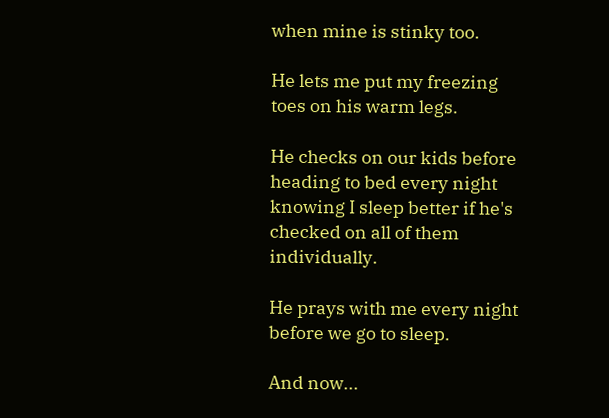when mine is stinky too.

He lets me put my freezing toes on his warm legs.

He checks on our kids before heading to bed every night knowing I sleep better if he's checked on all of them individually.

He prays with me every night before we go to sleep.

And now...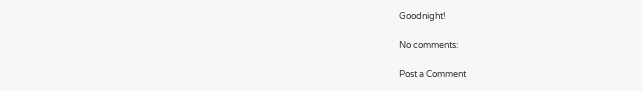Goodnight!

No comments:

Post a Comment